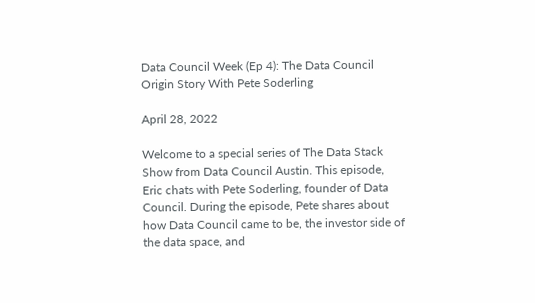Data Council Week (Ep 4): The Data Council Origin Story With Pete Soderling

April 28, 2022

Welcome to a special series of The Data Stack Show from Data Council Austin. This episode, Eric chats with Pete Soderling, founder of Data Council. During the episode, Pete shares about how Data Council came to be, the investor side of the data space, and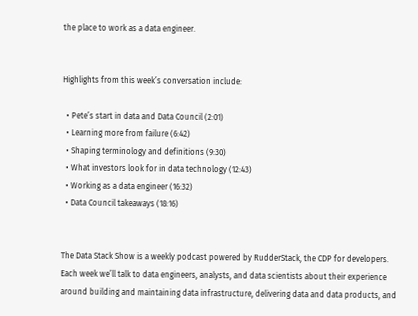the place to work as a data engineer.


Highlights from this week’s conversation include:

  • Pete’s start in data and Data Council (2:01)
  • Learning more from failure (6:42)
  • Shaping terminology and definitions (9:30)
  • What investors look for in data technology (12:43)
  • Working as a data engineer (16:32)
  • Data Council takeaways (18:16)


The Data Stack Show is a weekly podcast powered by RudderStack, the CDP for developers. Each week we’ll talk to data engineers, analysts, and data scientists about their experience around building and maintaining data infrastructure, delivering data and data products, and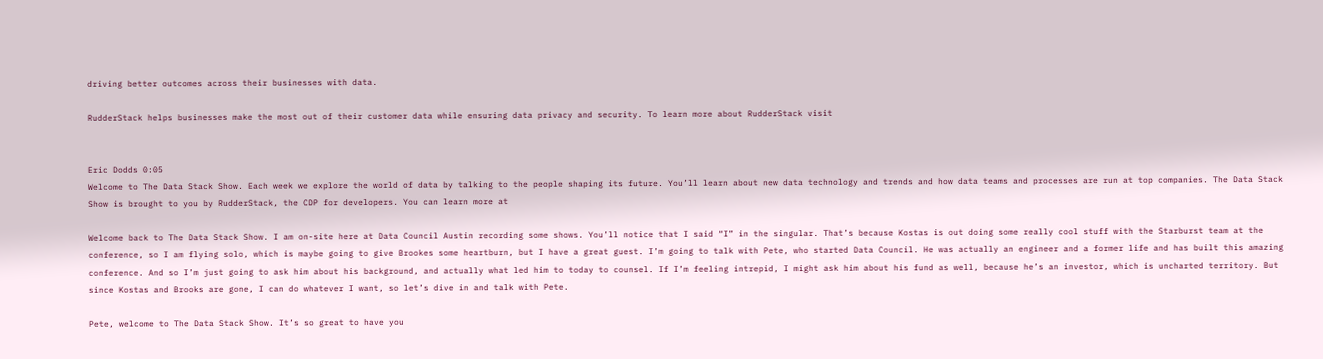driving better outcomes across their businesses with data.

RudderStack helps businesses make the most out of their customer data while ensuring data privacy and security. To learn more about RudderStack visit


Eric Dodds 0:05
Welcome to The Data Stack Show. Each week we explore the world of data by talking to the people shaping its future. You’ll learn about new data technology and trends and how data teams and processes are run at top companies. The Data Stack Show is brought to you by RudderStack, the CDP for developers. You can learn more at

Welcome back to The Data Stack Show. I am on-site here at Data Council Austin recording some shows. You’ll notice that I said “I” in the singular. That’s because Kostas is out doing some really cool stuff with the Starburst team at the conference, so I am flying solo, which is maybe going to give Brookes some heartburn, but I have a great guest. I’m going to talk with Pete, who started Data Council. He was actually an engineer and a former life and has built this amazing conference. And so I’m just going to ask him about his background, and actually what led him to today to counsel. If I’m feeling intrepid, I might ask him about his fund as well, because he’s an investor, which is uncharted territory. But since Kostas and Brooks are gone, I can do whatever I want, so let’s dive in and talk with Pete.

Pete, welcome to The Data Stack Show. It’s so great to have you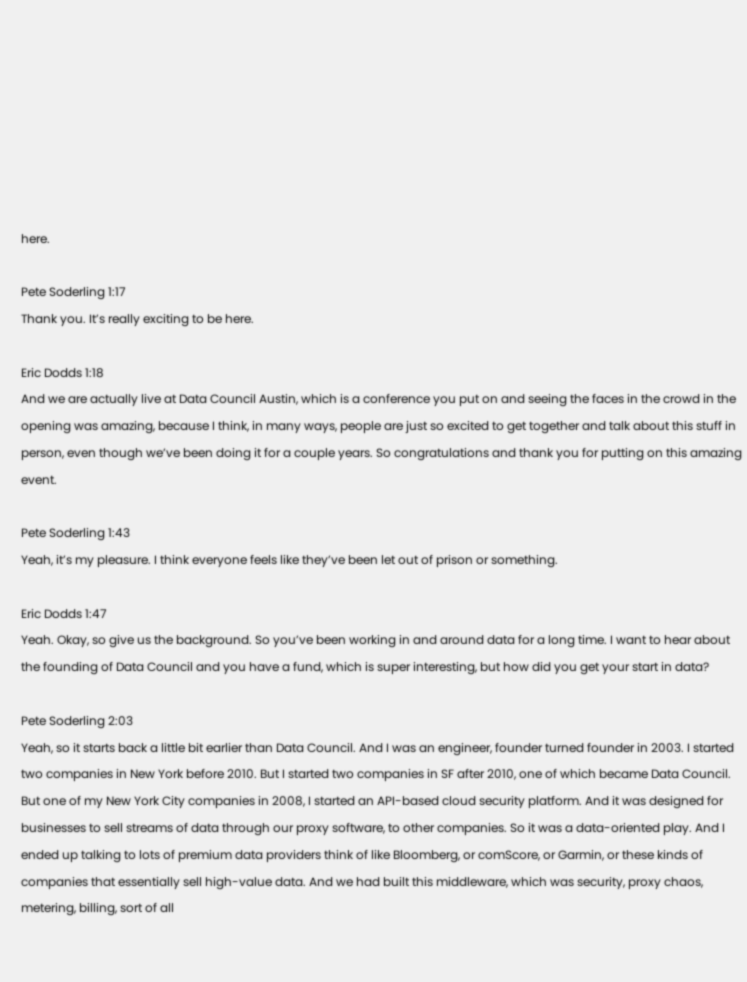here.

Pete Soderling 1:17
Thank you. It’s really exciting to be here.

Eric Dodds 1:18
And we are actually live at Data Council Austin, which is a conference you put on and seeing the faces in the crowd in the opening was amazing, because I think, in many ways, people are just so excited to get together and talk about this stuff in person, even though we’ve been doing it for a couple years. So congratulations and thank you for putting on this amazing event.

Pete Soderling 1:43
Yeah, it’s my pleasure. I think everyone feels like they’ve been let out of prison or something.

Eric Dodds 1:47
Yeah. Okay, so give us the background. So you’ve been working in and around data for a long time. I want to hear about the founding of Data Council and you have a fund, which is super interesting, but how did you get your start in data?

Pete Soderling 2:03
Yeah, so it starts back a little bit earlier than Data Council. And I was an engineer, founder turned founder in 2003. I started two companies in New York before 2010. But I started two companies in SF after 2010, one of which became Data Council. But one of my New York City companies in 2008, I started an API-based cloud security platform. And it was designed for businesses to sell streams of data through our proxy software, to other companies. So it was a data-oriented play. And I ended up talking to lots of premium data providers think of like Bloomberg, or comScore, or Garmin, or these kinds of companies that essentially sell high-value data. And we had built this middleware, which was security, proxy chaos, metering, billing, sort of all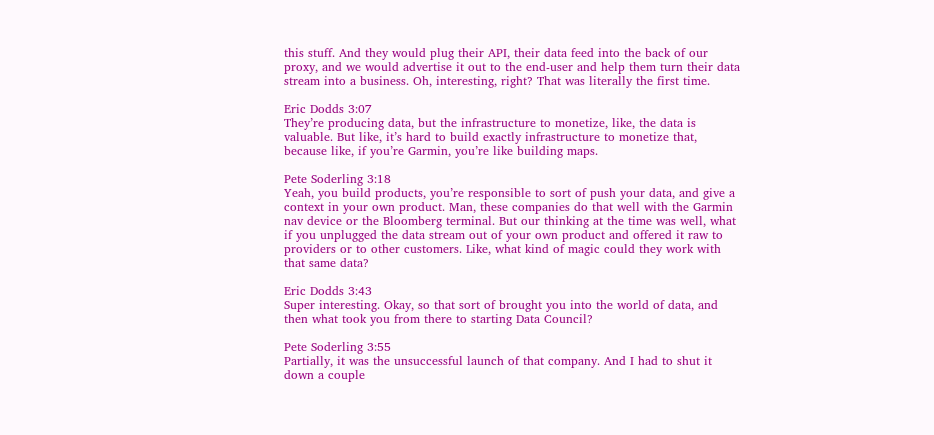this stuff. And they would plug their API, their data feed into the back of our proxy, and we would advertise it out to the end-user and help them turn their data stream into a business. Oh, interesting, right? That was literally the first time.

Eric Dodds 3:07
They’re producing data, but the infrastructure to monetize, like, the data is valuable. But like, it’s hard to build exactly infrastructure to monetize that, because like, if you’re Garmin, you’re like building maps.

Pete Soderling 3:18
Yeah, you build products, you’re responsible to sort of push your data, and give a context in your own product. Man, these companies do that well with the Garmin nav device or the Bloomberg terminal. But our thinking at the time was well, what if you unplugged the data stream out of your own product and offered it raw to providers or to other customers. Like, what kind of magic could they work with that same data?

Eric Dodds 3:43
Super interesting. Okay, so that sort of brought you into the world of data, and then what took you from there to starting Data Council?

Pete Soderling 3:55
Partially, it was the unsuccessful launch of that company. And I had to shut it down a couple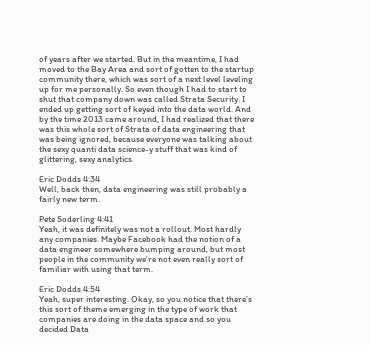of years after we started. But in the meantime, I had moved to the Bay Area and sort of gotten to the startup community there, which was sort of a next level leveling up for me personally. So even though I had to start to shut that company down was called Strata Security. I ended up getting sort of keyed into the data world. And by the time 2013 came around, I had realized that there was this whole sort of Strata of data engineering that was being ignored, because everyone was talking about the sexy quanti data science-y stuff that was kind of glittering, sexy analytics.

Eric Dodds 4:34
Well, back then, data engineering was still probably a fairly new term.

Pete Soderling 4:41
Yeah, it was definitely was not a rollout. Most hardly any companies. Maybe Facebook had the notion of a data engineer somewhere bumping around, but most people in the community we’re not even really sort of familiar with using that term.

Eric Dodds 4:54
Yeah, super interesting. Okay, so you notice that there’s this sort of theme emerging in the type of work that companies are doing in the data space and so you decided Data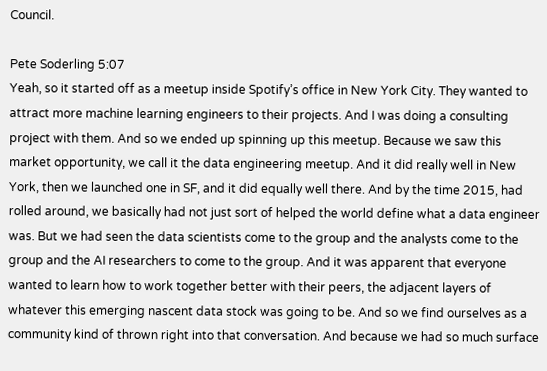Council.

Pete Soderling 5:07
Yeah, so it started off as a meetup inside Spotify’s office in New York City. They wanted to attract more machine learning engineers to their projects. And I was doing a consulting project with them. And so we ended up spinning up this meetup. Because we saw this market opportunity, we call it the data engineering meetup. And it did really well in New York, then we launched one in SF, and it did equally well there. And by the time 2015, had rolled around, we basically had not just sort of helped the world define what a data engineer was. But we had seen the data scientists come to the group and the analysts come to the group and the AI researchers to come to the group. And it was apparent that everyone wanted to learn how to work together better with their peers, the adjacent layers of whatever this emerging nascent data stock was going to be. And so we find ourselves as a community kind of thrown right into that conversation. And because we had so much surface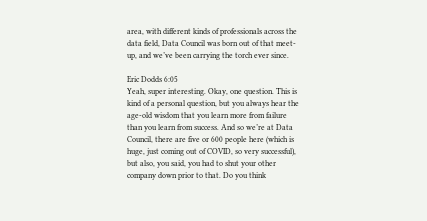area, with different kinds of professionals across the data field, Data Council was born out of that meet-up, and we’ve been carrying the torch ever since.

Eric Dodds 6:05
Yeah, super interesting. Okay, one question. This is kind of a personal question, but you always hear the age-old wisdom that you learn more from failure than you learn from success. And so we’re at Data Council, there are five or 600 people here (which is huge, just coming out of COVID, so very successful), but also, you said, you had to shut your other company down prior to that. Do you think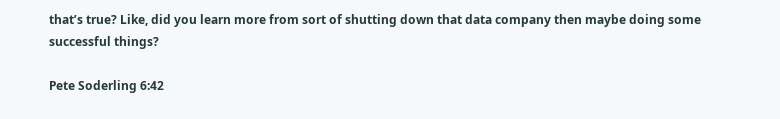that’s true? Like, did you learn more from sort of shutting down that data company then maybe doing some successful things?

Pete Soderling 6:42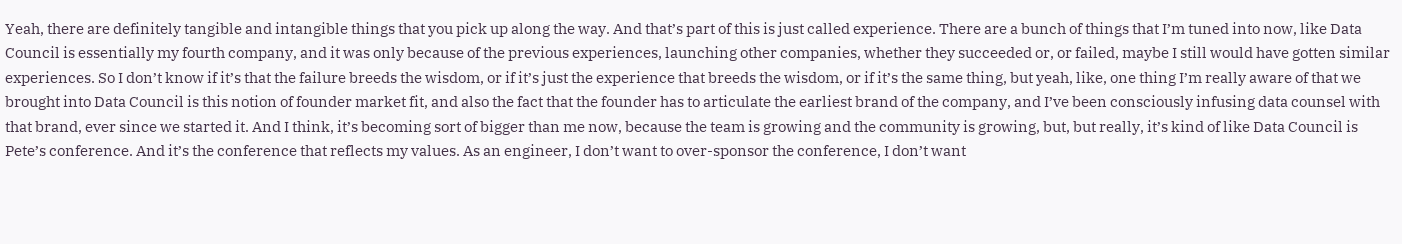Yeah, there are definitely tangible and intangible things that you pick up along the way. And that’s part of this is just called experience. There are a bunch of things that I’m tuned into now, like Data Council is essentially my fourth company, and it was only because of the previous experiences, launching other companies, whether they succeeded or, or failed, maybe I still would have gotten similar experiences. So I don’t know if it’s that the failure breeds the wisdom, or if it’s just the experience that breeds the wisdom, or if it’s the same thing, but yeah, like, one thing I’m really aware of that we brought into Data Council is this notion of founder market fit, and also the fact that the founder has to articulate the earliest brand of the company, and I’ve been consciously infusing data counsel with that brand, ever since we started it. And I think, it’s becoming sort of bigger than me now, because the team is growing and the community is growing, but, but really, it’s kind of like Data Council is Pete’s conference. And it’s the conference that reflects my values. As an engineer, I don’t want to over-sponsor the conference, I don’t want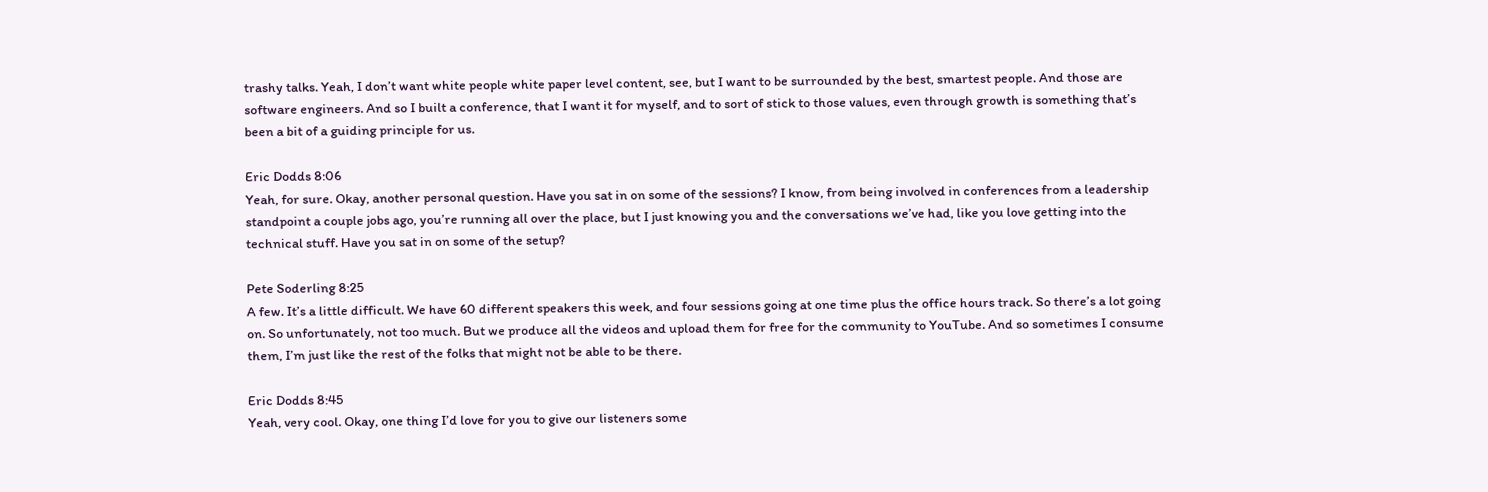trashy talks. Yeah, I don’t want white people white paper level content, see, but I want to be surrounded by the best, smartest people. And those are software engineers. And so I built a conference, that I want it for myself, and to sort of stick to those values, even through growth is something that’s been a bit of a guiding principle for us.

Eric Dodds 8:06
Yeah, for sure. Okay, another personal question. Have you sat in on some of the sessions? I know, from being involved in conferences from a leadership standpoint a couple jobs ago, you’re running all over the place, but I just knowing you and the conversations we’ve had, like you love getting into the technical stuff. Have you sat in on some of the setup?

Pete Soderling 8:25
A few. It’s a little difficult. We have 60 different speakers this week, and four sessions going at one time plus the office hours track. So there’s a lot going on. So unfortunately, not too much. But we produce all the videos and upload them for free for the community to YouTube. And so sometimes I consume them, I’m just like the rest of the folks that might not be able to be there.

Eric Dodds 8:45
Yeah, very cool. Okay, one thing I’d love for you to give our listeners some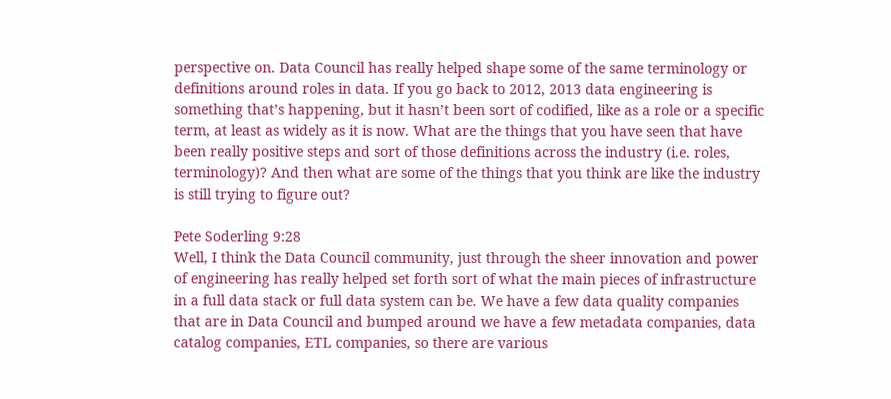perspective on. Data Council has really helped shape some of the same terminology or definitions around roles in data. If you go back to 2012, 2013 data engineering is something that’s happening, but it hasn’t been sort of codified, like as a role or a specific term, at least as widely as it is now. What are the things that you have seen that have been really positive steps and sort of those definitions across the industry (i.e. roles, terminology)? And then what are some of the things that you think are like the industry is still trying to figure out?

Pete Soderling 9:28
Well, I think the Data Council community, just through the sheer innovation and power of engineering has really helped set forth sort of what the main pieces of infrastructure in a full data stack or full data system can be. We have a few data quality companies that are in Data Council and bumped around we have a few metadata companies, data catalog companies, ETL companies, so there are various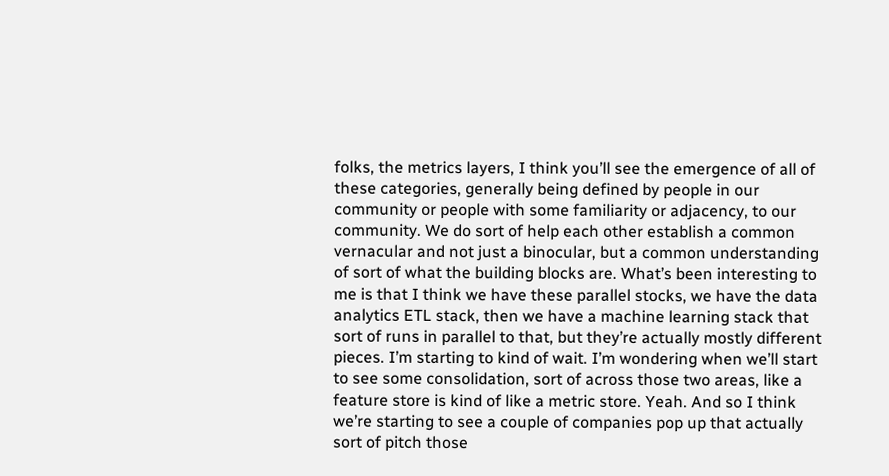folks, the metrics layers, I think you’ll see the emergence of all of these categories, generally being defined by people in our community or people with some familiarity or adjacency, to our community. We do sort of help each other establish a common vernacular and not just a binocular, but a common understanding of sort of what the building blocks are. What’s been interesting to me is that I think we have these parallel stocks, we have the data analytics ETL stack, then we have a machine learning stack that sort of runs in parallel to that, but they’re actually mostly different pieces. I’m starting to kind of wait. I’m wondering when we’ll start to see some consolidation, sort of across those two areas, like a feature store is kind of like a metric store. Yeah. And so I think we’re starting to see a couple of companies pop up that actually sort of pitch those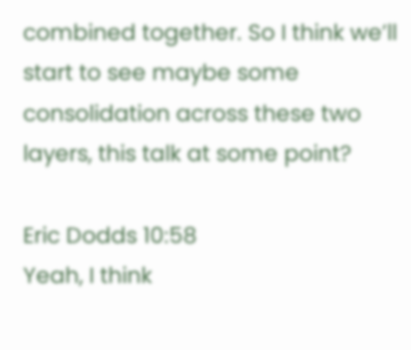combined together. So I think we’ll start to see maybe some consolidation across these two layers, this talk at some point?

Eric Dodds 10:58
Yeah, I think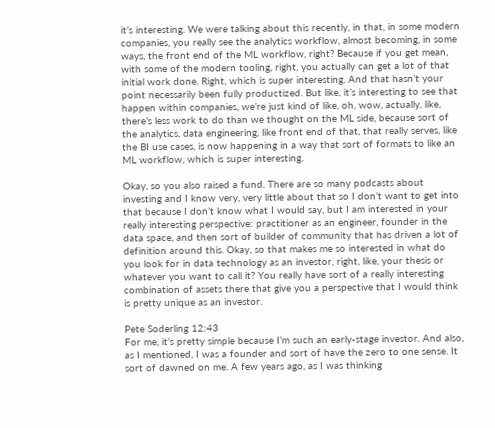it’s interesting. We were talking about this recently, in that, in some modern companies, you really see the analytics workflow, almost becoming, in some ways, the front end of the ML workflow, right? Because if you get mean, with some of the modern tooling, right, you actually can get a lot of that initial work done. Right, which is super interesting. And that hasn’t your point necessarily been fully productized. But like, it’s interesting to see that happen within companies, we’re just kind of like, oh, wow, actually, like, there’s less work to do than we thought on the ML side, because sort of the analytics, data engineering, like front end of that, that really serves, like the BI use cases, is now happening in a way that sort of formats to like an ML workflow, which is super interesting.

Okay, so you also raised a fund. There are so many podcasts about investing and I know very, very little about that so I don’t want to get into that because I don’t know what I would say, but I am interested in your really interesting perspective: practitioner as an engineer, founder in the data space, and then sort of builder of community that has driven a lot of definition around this. Okay, so that makes me so interested in what do you look for in data technology as an investor, right, like, your thesis or whatever you want to call it? You really have sort of a really interesting combination of assets there that give you a perspective that I would think is pretty unique as an investor.

Pete Soderling 12:43
For me, it’s pretty simple because I’m such an early-stage investor. And also, as I mentioned, I was a founder and sort of have the zero to one sense. It sort of dawned on me. A few years ago, as I was thinking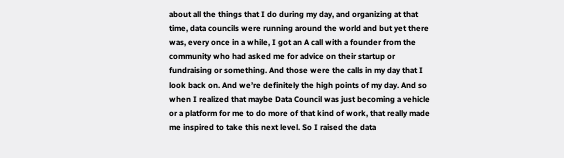about all the things that I do during my day, and organizing at that time, data councils were running around the world and but yet there was, every once in a while, I got an A call with a founder from the community who had asked me for advice on their startup or fundraising or something. And those were the calls in my day that I look back on. And we’re definitely the high points of my day. And so when I realized that maybe Data Council was just becoming a vehicle or a platform for me to do more of that kind of work, that really made me inspired to take this next level. So I raised the data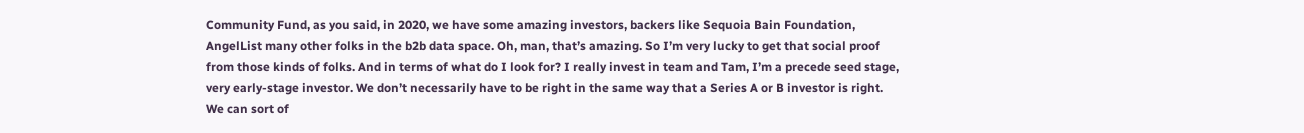Community Fund, as you said, in 2020, we have some amazing investors, backers like Sequoia Bain Foundation, AngelList many other folks in the b2b data space. Oh, man, that’s amazing. So I’m very lucky to get that social proof from those kinds of folks. And in terms of what do I look for? I really invest in team and Tam, I’m a precede seed stage, very early-stage investor. We don’t necessarily have to be right in the same way that a Series A or B investor is right. We can sort of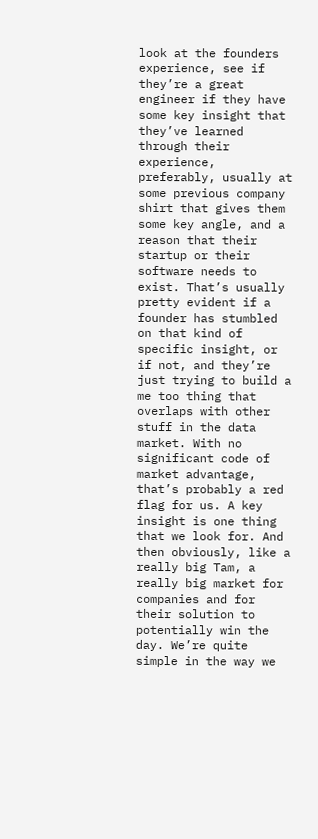look at the founders experience, see if they’re a great engineer if they have some key insight that they’ve learned through their experience, preferably, usually at some previous company shirt that gives them some key angle, and a reason that their startup or their software needs to exist. That’s usually pretty evident if a founder has stumbled on that kind of specific insight, or if not, and they’re just trying to build a me too thing that overlaps with other stuff in the data market. With no significant code of market advantage, that’s probably a red flag for us. A key insight is one thing that we look for. And then obviously, like a really big Tam, a really big market for companies and for their solution to potentially win the day. We’re quite simple in the way we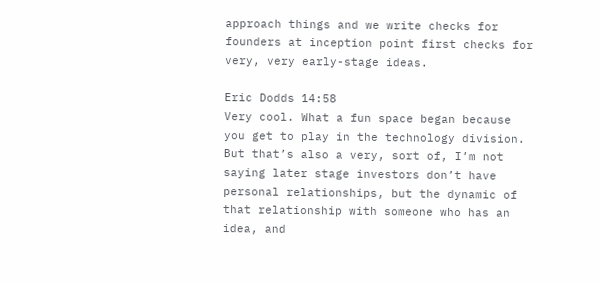approach things and we write checks for founders at inception point first checks for very, very early-stage ideas.

Eric Dodds 14:58
Very cool. What a fun space began because you get to play in the technology division. But that’s also a very, sort of, I’m not saying later stage investors don’t have personal relationships, but the dynamic of that relationship with someone who has an idea, and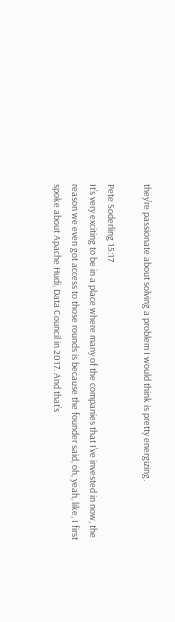they’re passionate about solving a problem I would think is pretty energizing.

Pete Soderling 15:17
It’s very exciting to be in a place where many of the companies that I’ve invested in now, the reason we even got access to those rounds is because the founder said, oh, yeah, like, I first spoke about Apache Hudi, Data Council in 2017. And that’s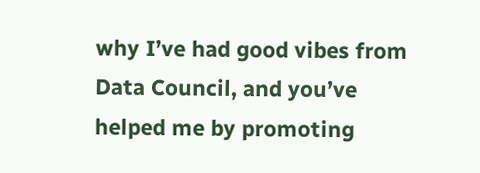why I’ve had good vibes from Data Council, and you’ve helped me by promoting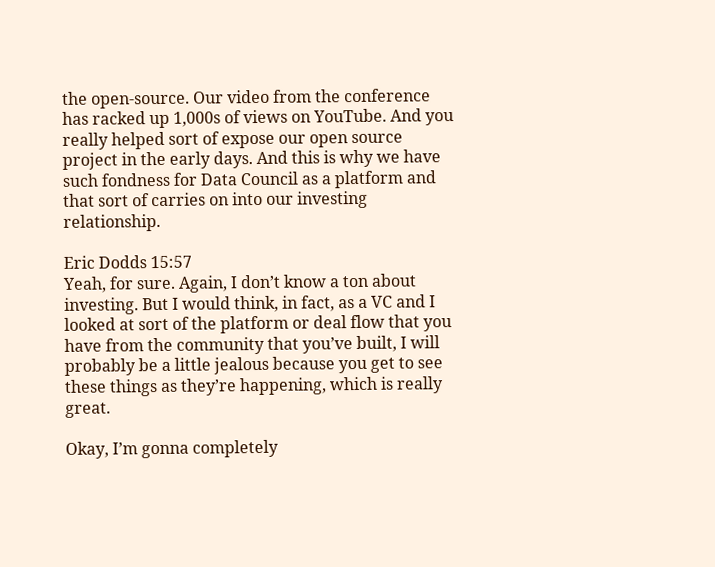the open-source. Our video from the conference has racked up 1,000s of views on YouTube. And you really helped sort of expose our open source project in the early days. And this is why we have such fondness for Data Council as a platform and that sort of carries on into our investing relationship.

Eric Dodds 15:57
Yeah, for sure. Again, I don’t know a ton about investing. But I would think, in fact, as a VC and I looked at sort of the platform or deal flow that you have from the community that you’ve built, I will probably be a little jealous because you get to see these things as they’re happening, which is really great.

Okay, I’m gonna completely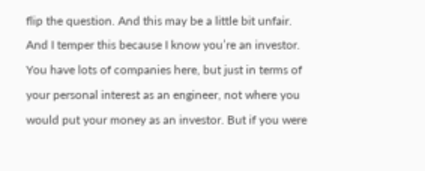flip the question. And this may be a little bit unfair. And I temper this because I know you’re an investor. You have lots of companies here, but just in terms of your personal interest as an engineer, not where you would put your money as an investor. But if you were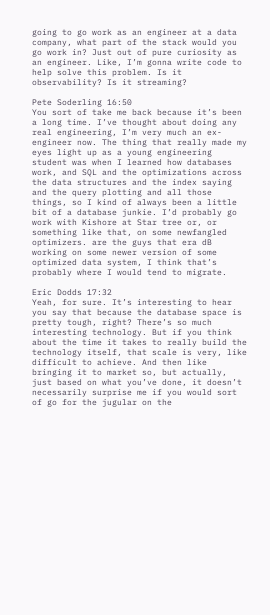going to go work as an engineer at a data company, what part of the stack would you go work in? Just out of pure curiosity as an engineer. Like, I’m gonna write code to help solve this problem. Is it observability? Is it streaming?

Pete Soderling 16:50
You sort of take me back because it’s been a long time. I’ve thought about doing any real engineering, I’m very much an ex-engineer now. The thing that really made my eyes light up as a young engineering student was when I learned how databases work, and SQL and the optimizations across the data structures and the index saying and the query plotting and all those things, so I kind of always been a little bit of a database junkie. I’d probably go work with Kishore at Star tree or, or something like that, on some newfangled optimizers. are the guys that era dB working on some newer version of some optimized data system, I think that’s probably where I would tend to migrate.

Eric Dodds 17:32
Yeah, for sure. It’s interesting to hear you say that because the database space is pretty tough, right? There’s so much interesting technology. But if you think about the time it takes to really build the technology itself, that scale is very, like difficult to achieve. And then like bringing it to market so, but actually, just based on what you’ve done, it doesn’t necessarily surprise me if you would sort of go for the jugular on the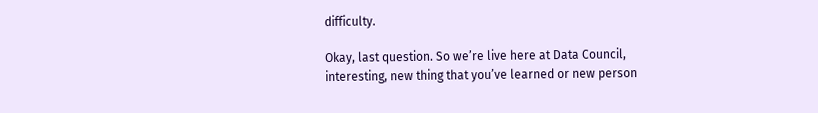difficulty.

Okay, last question. So we’re live here at Data Council, interesting, new thing that you’ve learned or new person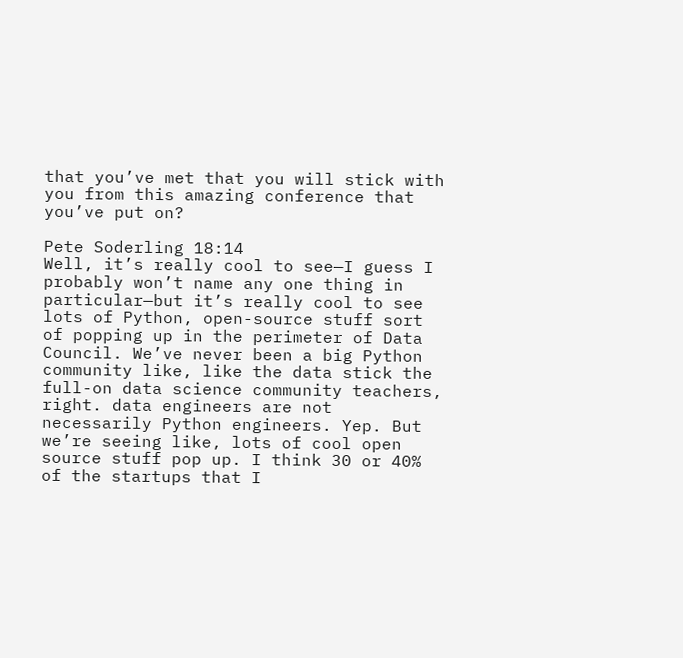that you’ve met that you will stick with you from this amazing conference that you’ve put on?

Pete Soderling 18:14
Well, it’s really cool to see—I guess I probably won’t name any one thing in particular—but it’s really cool to see lots of Python, open-source stuff sort of popping up in the perimeter of Data Council. We’ve never been a big Python community like, like the data stick the full-on data science community teachers, right. data engineers are not necessarily Python engineers. Yep. But we’re seeing like, lots of cool open source stuff pop up. I think 30 or 40% of the startups that I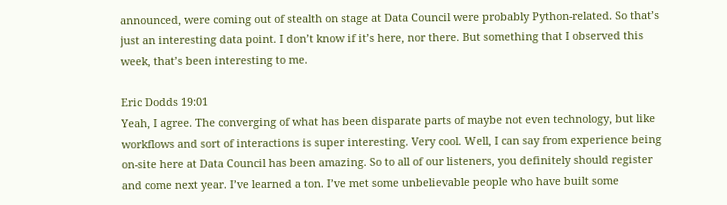announced, were coming out of stealth on stage at Data Council were probably Python-related. So that’s just an interesting data point. I don’t know if it’s here, nor there. But something that I observed this week, that’s been interesting to me.

Eric Dodds 19:01
Yeah, I agree. The converging of what has been disparate parts of maybe not even technology, but like workflows and sort of interactions is super interesting. Very cool. Well, I can say from experience being on-site here at Data Council has been amazing. So to all of our listeners, you definitely should register and come next year. I’ve learned a ton. I’ve met some unbelievable people who have built some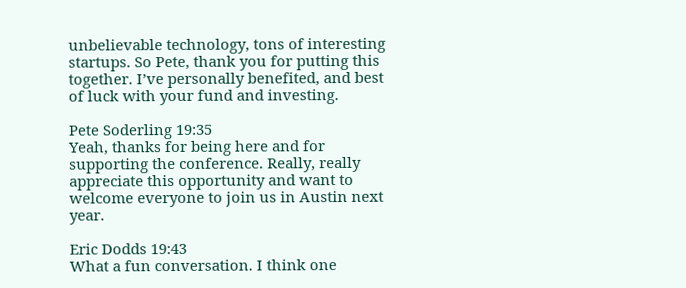unbelievable technology, tons of interesting startups. So Pete, thank you for putting this together. I’ve personally benefited, and best of luck with your fund and investing.

Pete Soderling 19:35
Yeah, thanks for being here and for supporting the conference. Really, really appreciate this opportunity and want to welcome everyone to join us in Austin next year.

Eric Dodds 19:43
What a fun conversation. I think one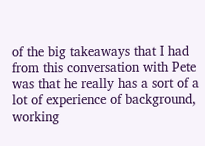of the big takeaways that I had from this conversation with Pete was that he really has a sort of a lot of experience of background, working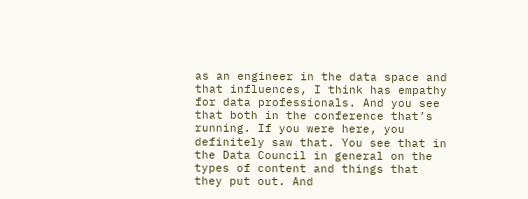as an engineer in the data space and that influences, I think has empathy for data professionals. And you see that both in the conference that’s running. If you were here, you definitely saw that. You see that in the Data Council in general on the types of content and things that they put out. And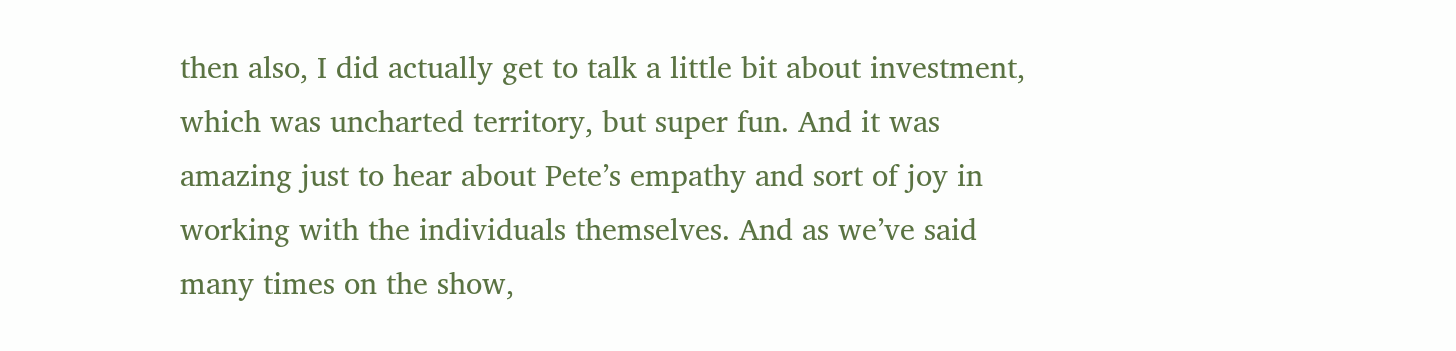then also, I did actually get to talk a little bit about investment, which was uncharted territory, but super fun. And it was amazing just to hear about Pete’s empathy and sort of joy in working with the individuals themselves. And as we’ve said many times on the show,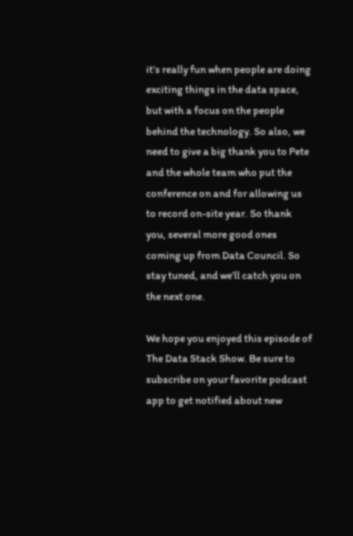it’s really fun when people are doing exciting things in the data space, but with a focus on the people behind the technology. So also, we need to give a big thank you to Pete and the whole team who put the conference on and for allowing us to record on-site year. So thank you, several more good ones coming up from Data Council. So stay tuned, and we’ll catch you on the next one.

We hope you enjoyed this episode of The Data Stack Show. Be sure to subscribe on your favorite podcast app to get notified about new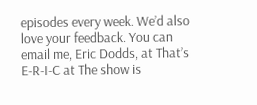episodes every week. We’d also love your feedback. You can email me, Eric Dodds, at That’s E-R-I-C at The show is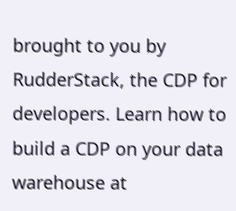brought to you by RudderStack, the CDP for developers. Learn how to build a CDP on your data warehouse at